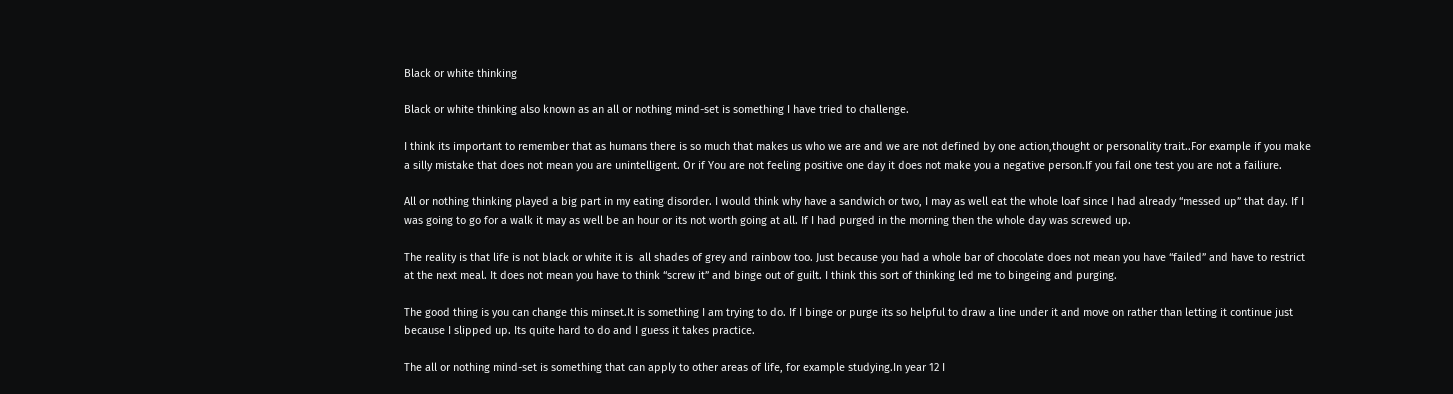Black or white thinking

Black or white thinking also known as an all or nothing mind-set is something I have tried to challenge.

I think its important to remember that as humans there is so much that makes us who we are and we are not defined by one action,thought or personality trait..For example if you make a silly mistake that does not mean you are unintelligent. Or if You are not feeling positive one day it does not make you a negative person.If you fail one test you are not a failiure.

All or nothing thinking played a big part in my eating disorder. I would think why have a sandwich or two, I may as well eat the whole loaf since I had already “messed up” that day. If I was going to go for a walk it may as well be an hour or its not worth going at all. If I had purged in the morning then the whole day was screwed up.

The reality is that life is not black or white it is  all shades of grey and rainbow too. Just because you had a whole bar of chocolate does not mean you have “failed” and have to restrict at the next meal. It does not mean you have to think “screw it” and binge out of guilt. I think this sort of thinking led me to bingeing and purging.

The good thing is you can change this minset.It is something I am trying to do. If I binge or purge its so helpful to draw a line under it and move on rather than letting it continue just because I slipped up. Its quite hard to do and I guess it takes practice.

The all or nothing mind-set is something that can apply to other areas of life, for example studying.In year 12 I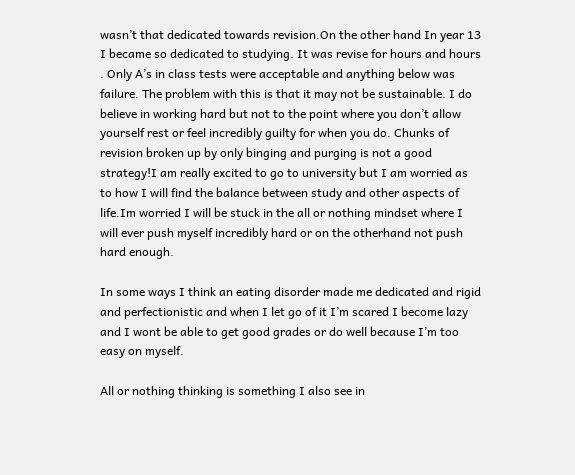wasn’t that dedicated towards revision.On the other hand In year 13  I became so dedicated to studying. It was revise for hours and hours . Only A’s in class tests were acceptable and anything below was failure. The problem with this is that it may not be sustainable. I do believe in working hard but not to the point where you don’t allow yourself rest or feel incredibly guilty for when you do. Chunks of revision broken up by only binging and purging is not a good strategy!I am really excited to go to university but I am worried as to how I will find the balance between study and other aspects of life.Im worried I will be stuck in the all or nothing mindset where I will ever push myself incredibly hard or on the otherhand not push hard enough.

In some ways I think an eating disorder made me dedicated and rigid and perfectionistic and when I let go of it I’m scared I become lazy and I wont be able to get good grades or do well because I’m too easy on myself.

All or nothing thinking is something I also see in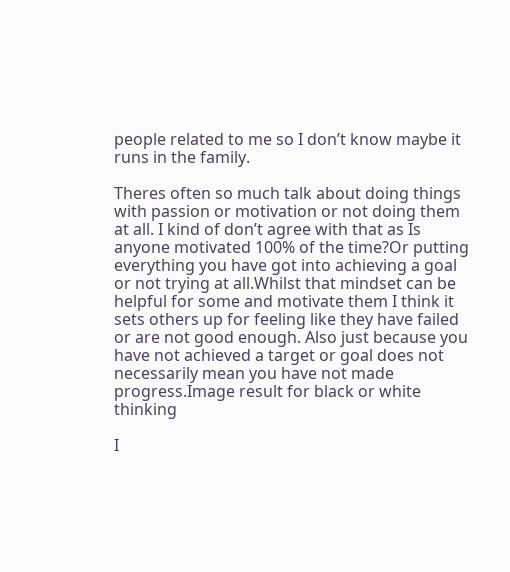people related to me so I don’t know maybe it runs in the family.

Theres often so much talk about doing things with passion or motivation or not doing them at all. I kind of don’t agree with that as Is anyone motivated 100% of the time?Or putting everything you have got into achieving a goal or not trying at all.Whilst that mindset can be helpful for some and motivate them I think it sets others up for feeling like they have failed  or are not good enough. Also just because you have not achieved a target or goal does not necessarily mean you have not made progress.Image result for black or white thinking

I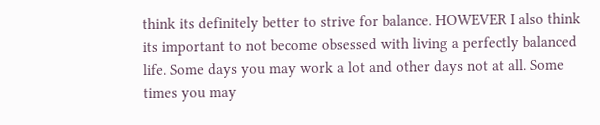think its definitely better to strive for balance. HOWEVER I also think its important to not become obsessed with living a perfectly balanced life. Some days you may work a lot and other days not at all. Some times you may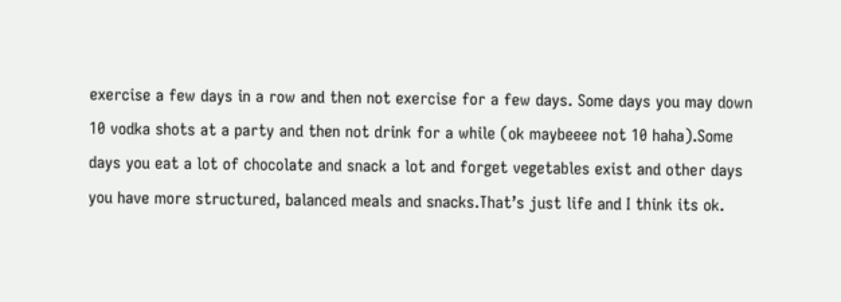exercise a few days in a row and then not exercise for a few days. Some days you may down 10 vodka shots at a party and then not drink for a while (ok maybeeee not 10 haha).Some days you eat a lot of chocolate and snack a lot and forget vegetables exist and other days you have more structured, balanced meals and snacks.That’s just life and I think its ok.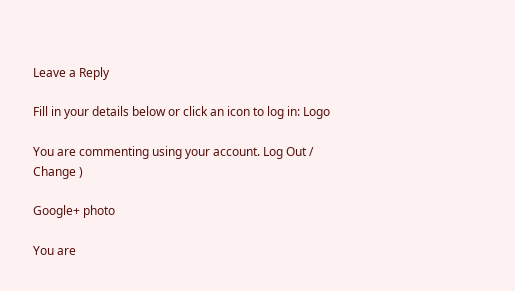Leave a Reply

Fill in your details below or click an icon to log in: Logo

You are commenting using your account. Log Out /  Change )

Google+ photo

You are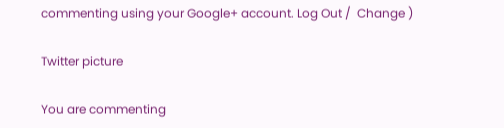commenting using your Google+ account. Log Out /  Change )

Twitter picture

You are commenting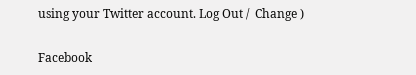using your Twitter account. Log Out /  Change )

Facebook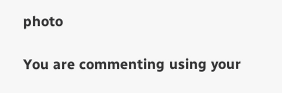photo

You are commenting using your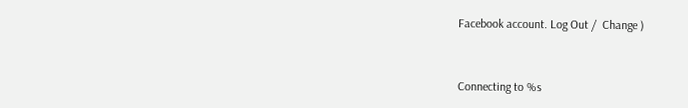Facebook account. Log Out /  Change )


Connecting to %s